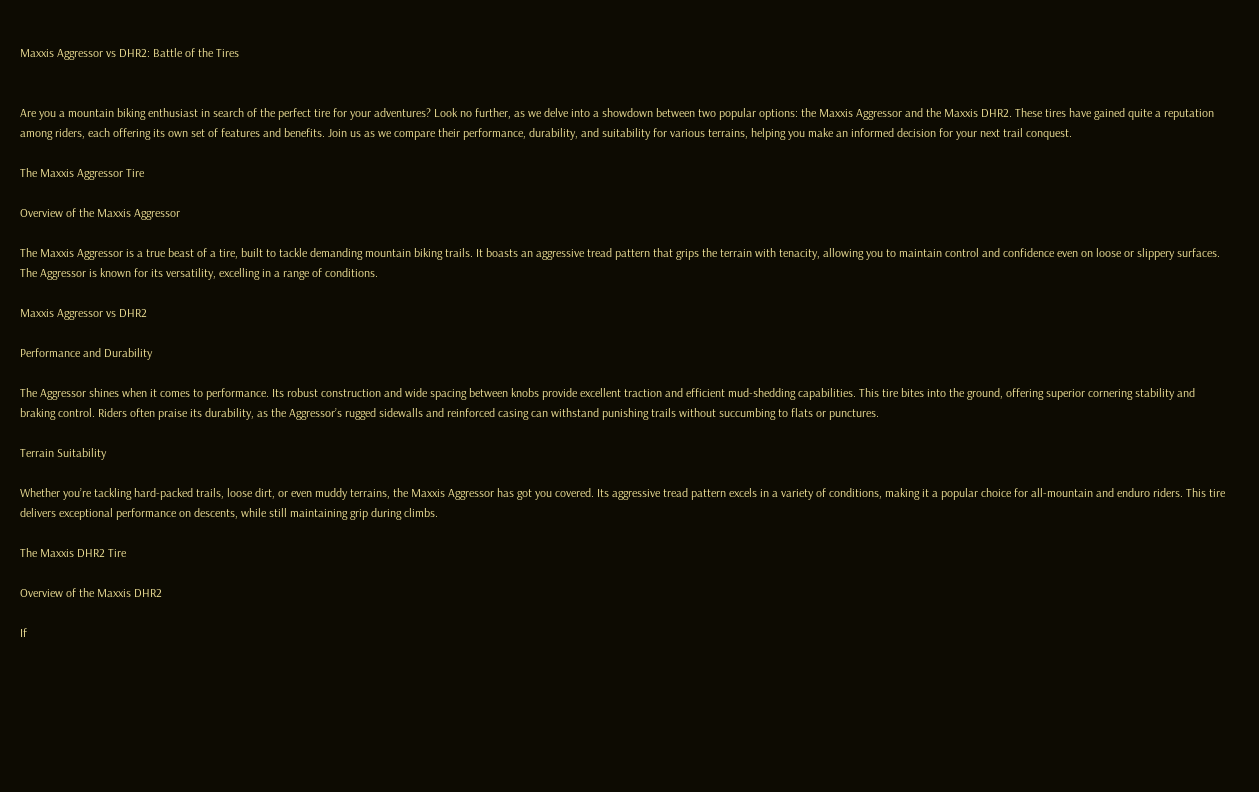Maxxis Aggressor vs DHR2: Battle of the Tires


Are you a mountain biking enthusiast in search of the perfect tire for your adventures? Look no further, as we delve into a showdown between two popular options: the Maxxis Aggressor and the Maxxis DHR2. These tires have gained quite a reputation among riders, each offering its own set of features and benefits. Join us as we compare their performance, durability, and suitability for various terrains, helping you make an informed decision for your next trail conquest.

The Maxxis Aggressor Tire

Overview of the Maxxis Aggressor

The Maxxis Aggressor is a true beast of a tire, built to tackle demanding mountain biking trails. It boasts an aggressive tread pattern that grips the terrain with tenacity, allowing you to maintain control and confidence even on loose or slippery surfaces. The Aggressor is known for its versatility, excelling in a range of conditions.

Maxxis Aggressor vs DHR2

Performance and Durability

The Aggressor shines when it comes to performance. Its robust construction and wide spacing between knobs provide excellent traction and efficient mud-shedding capabilities. This tire bites into the ground, offering superior cornering stability and braking control. Riders often praise its durability, as the Aggressor’s rugged sidewalls and reinforced casing can withstand punishing trails without succumbing to flats or punctures.

Terrain Suitability

Whether you’re tackling hard-packed trails, loose dirt, or even muddy terrains, the Maxxis Aggressor has got you covered. Its aggressive tread pattern excels in a variety of conditions, making it a popular choice for all-mountain and enduro riders. This tire delivers exceptional performance on descents, while still maintaining grip during climbs.

The Maxxis DHR2 Tire

Overview of the Maxxis DHR2

If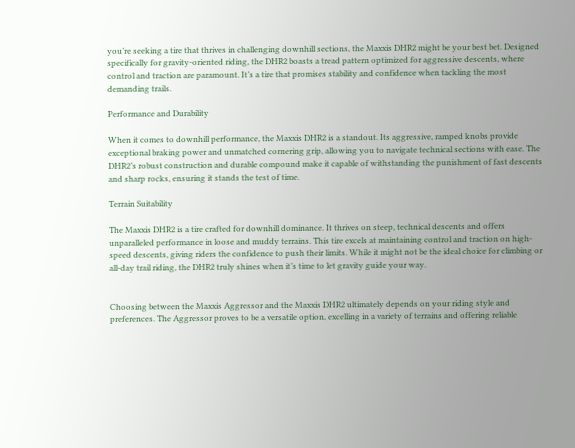you’re seeking a tire that thrives in challenging downhill sections, the Maxxis DHR2 might be your best bet. Designed specifically for gravity-oriented riding, the DHR2 boasts a tread pattern optimized for aggressive descents, where control and traction are paramount. It’s a tire that promises stability and confidence when tackling the most demanding trails.

Performance and Durability

When it comes to downhill performance, the Maxxis DHR2 is a standout. Its aggressive, ramped knobs provide exceptional braking power and unmatched cornering grip, allowing you to navigate technical sections with ease. The DHR2’s robust construction and durable compound make it capable of withstanding the punishment of fast descents and sharp rocks, ensuring it stands the test of time.

Terrain Suitability

The Maxxis DHR2 is a tire crafted for downhill dominance. It thrives on steep, technical descents and offers unparalleled performance in loose and muddy terrains. This tire excels at maintaining control and traction on high-speed descents, giving riders the confidence to push their limits. While it might not be the ideal choice for climbing or all-day trail riding, the DHR2 truly shines when it’s time to let gravity guide your way.


Choosing between the Maxxis Aggressor and the Maxxis DHR2 ultimately depends on your riding style and preferences. The Aggressor proves to be a versatile option, excelling in a variety of terrains and offering reliable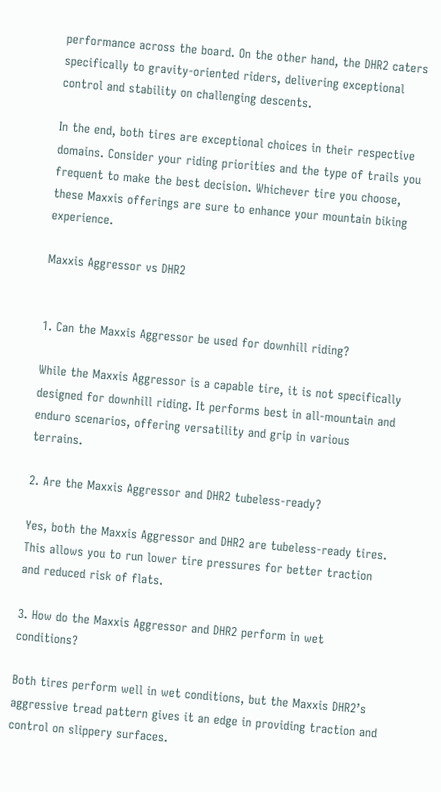performance across the board. On the other hand, the DHR2 caters specifically to gravity-oriented riders, delivering exceptional control and stability on challenging descents.

In the end, both tires are exceptional choices in their respective domains. Consider your riding priorities and the type of trails you frequent to make the best decision. Whichever tire you choose, these Maxxis offerings are sure to enhance your mountain biking experience.

Maxxis Aggressor vs DHR2


1. Can the Maxxis Aggressor be used for downhill riding?

While the Maxxis Aggressor is a capable tire, it is not specifically designed for downhill riding. It performs best in all-mountain and enduro scenarios, offering versatility and grip in various terrains.

2. Are the Maxxis Aggressor and DHR2 tubeless-ready?

Yes, both the Maxxis Aggressor and DHR2 are tubeless-ready tires. This allows you to run lower tire pressures for better traction and reduced risk of flats.

3. How do the Maxxis Aggressor and DHR2 perform in wet conditions?

Both tires perform well in wet conditions, but the Maxxis DHR2’s aggressive tread pattern gives it an edge in providing traction and control on slippery surfaces.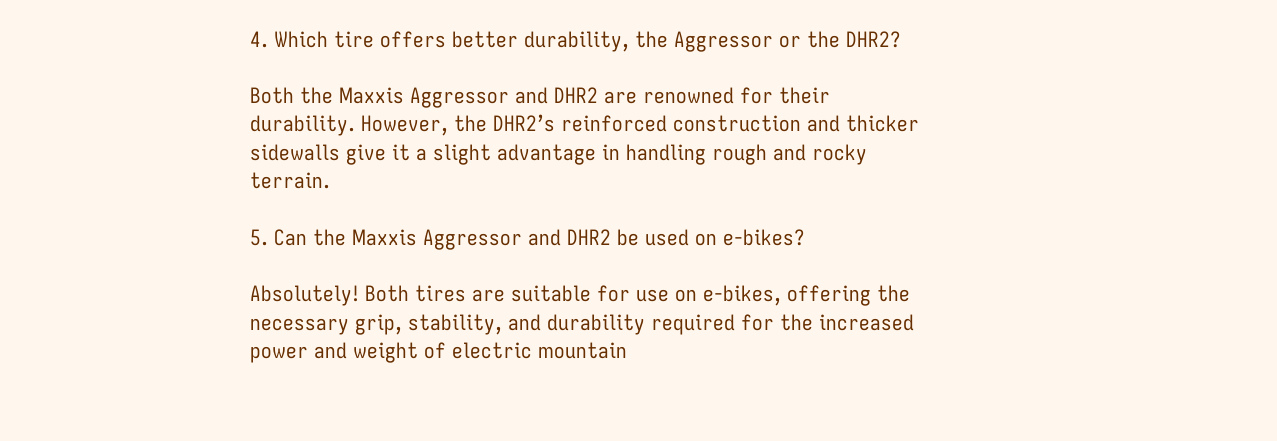4. Which tire offers better durability, the Aggressor or the DHR2?

Both the Maxxis Aggressor and DHR2 are renowned for their durability. However, the DHR2’s reinforced construction and thicker sidewalls give it a slight advantage in handling rough and rocky terrain.

5. Can the Maxxis Aggressor and DHR2 be used on e-bikes?

Absolutely! Both tires are suitable for use on e-bikes, offering the necessary grip, stability, and durability required for the increased power and weight of electric mountain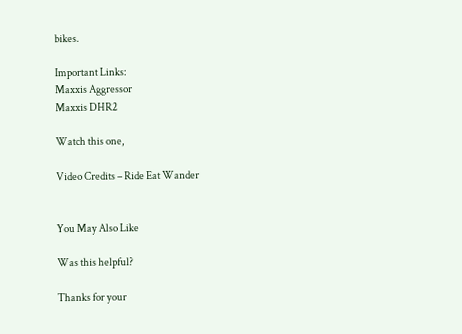bikes.

Important Links:
Maxxis Aggressor
Maxxis DHR2

Watch this one,

Video Credits – Ride Eat Wander


You May Also Like

Was this helpful?

Thanks for your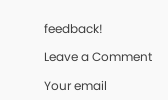feedback!

Leave a Comment

Your email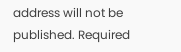address will not be published. Required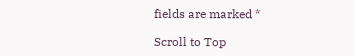fields are marked *

Scroll to Top